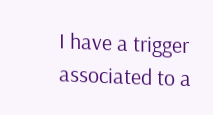I have a trigger associated to a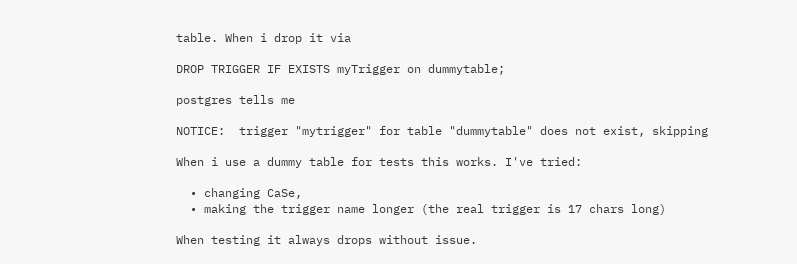table. When i drop it via

DROP TRIGGER IF EXISTS myTrigger on dummytable;

postgres tells me

NOTICE:  trigger "mytrigger" for table "dummytable" does not exist, skipping

When i use a dummy table for tests this works. I've tried:

  • changing CaSe,
  • making the trigger name longer (the real trigger is 17 chars long)

When testing it always drops without issue.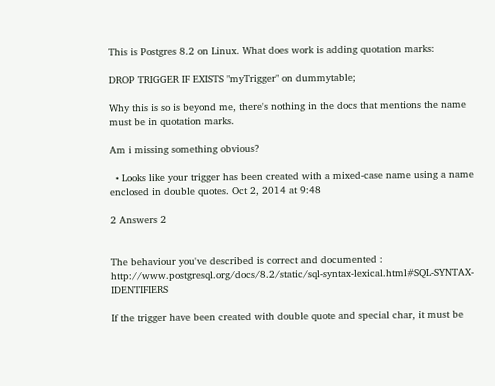This is Postgres 8.2 on Linux. What does work is adding quotation marks:

DROP TRIGGER IF EXISTS "myTrigger" on dummytable;

Why this is so is beyond me, there's nothing in the docs that mentions the name must be in quotation marks.

Am i missing something obvious?

  • Looks like your trigger has been created with a mixed-case name using a name enclosed in double quotes. Oct 2, 2014 at 9:48

2 Answers 2


The behaviour you've described is correct and documented : http://www.postgresql.org/docs/8.2/static/sql-syntax-lexical.html#SQL-SYNTAX-IDENTIFIERS

If the trigger have been created with double quote and special char, it must be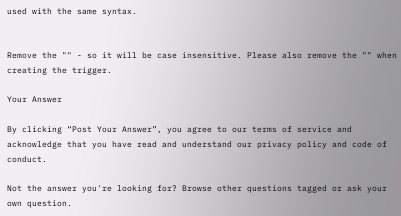used with the same syntax.


Remove the "" - so it will be case insensitive. Please also remove the "" when creating the trigger.

Your Answer

By clicking “Post Your Answer”, you agree to our terms of service and acknowledge that you have read and understand our privacy policy and code of conduct.

Not the answer you're looking for? Browse other questions tagged or ask your own question.